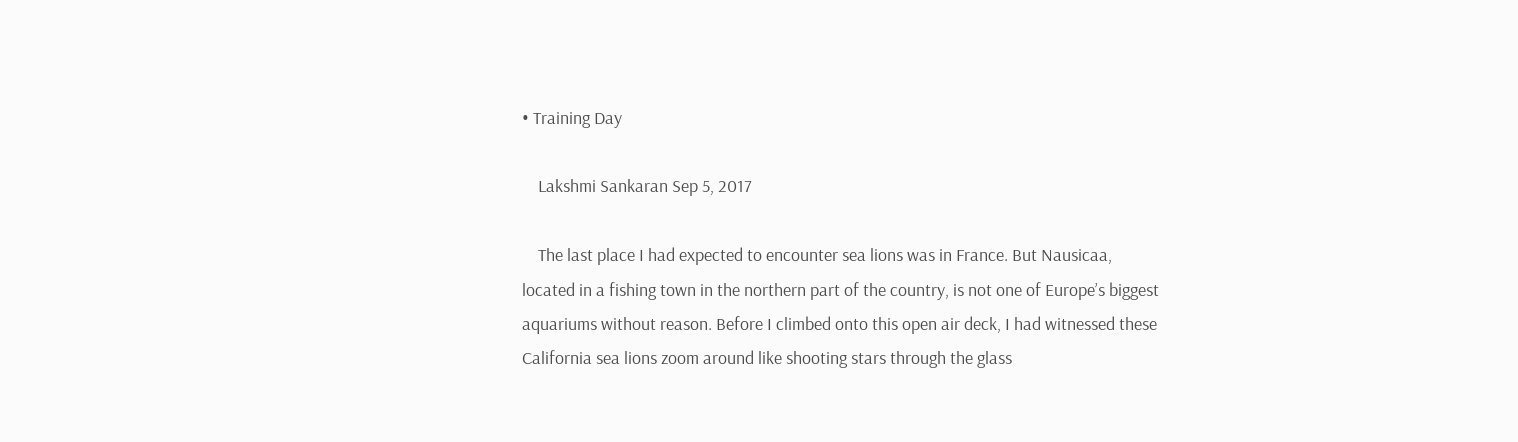• Training Day

    Lakshmi Sankaran Sep 5, 2017

    The last place I had expected to encounter sea lions was in France. But Nausicaa, located in a fishing town in the northern part of the country, is not one of Europe’s biggest aquariums without reason. Before I climbed onto this open air deck, I had witnessed these California sea lions zoom around like shooting stars through the glass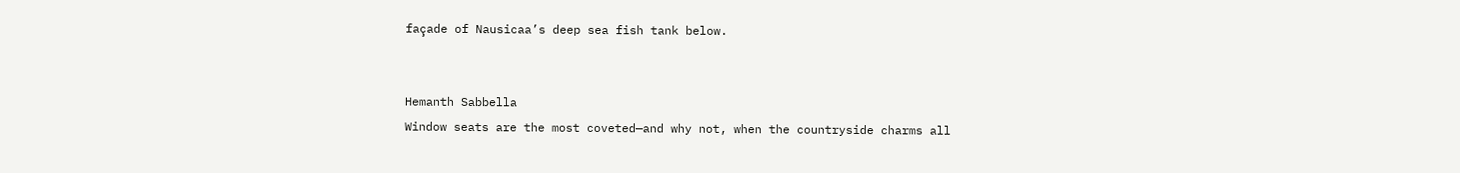façade of Nausicaa’s deep sea fish tank below.


Hemanth Sabbella
Window seats are the most coveted—and why not, when the countryside charms all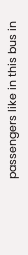passengers like in this bus in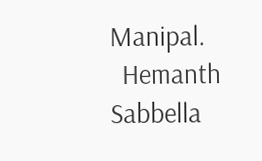Manipal.
  Hemanth Sabbella